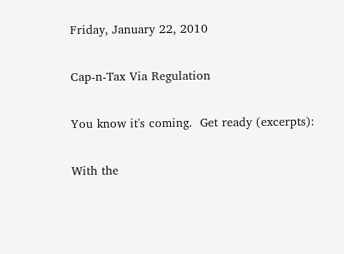Friday, January 22, 2010

Cap-n-Tax Via Regulation

You know it's coming.  Get ready (excerpts):

With the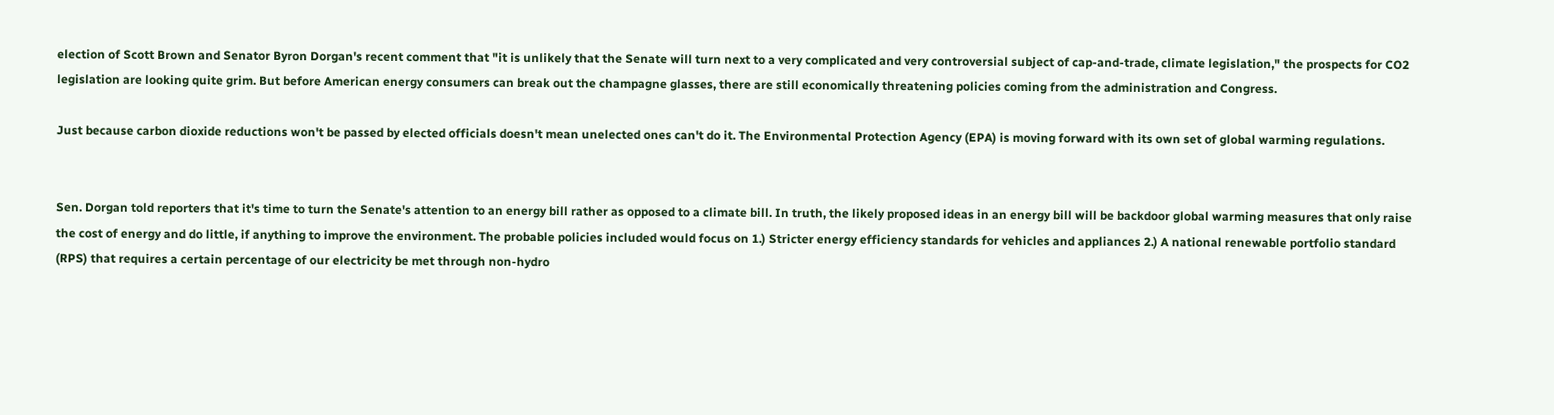election of Scott Brown and Senator Byron Dorgan's recent comment that "it is unlikely that the Senate will turn next to a very complicated and very controversial subject of cap-and-trade, climate legislation," the prospects for CO2 legislation are looking quite grim. But before American energy consumers can break out the champagne glasses, there are still economically threatening policies coming from the administration and Congress.

Just because carbon dioxide reductions won't be passed by elected officials doesn't mean unelected ones can't do it. The Environmental Protection Agency (EPA) is moving forward with its own set of global warming regulations.


Sen. Dorgan told reporters that it's time to turn the Senate's attention to an energy bill rather as opposed to a climate bill. In truth, the likely proposed ideas in an energy bill will be backdoor global warming measures that only raise the cost of energy and do little, if anything to improve the environment. The probable policies included would focus on 1.) Stricter energy efficiency standards for vehicles and appliances 2.) A national renewable portfolio standard (RPS) that requires a certain percentage of our electricity be met through non-hydro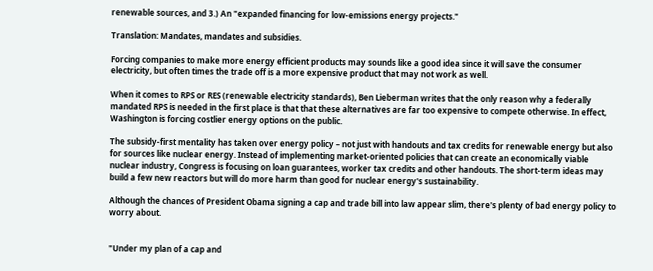renewable sources, and 3.) An "expanded financing for low-emissions energy projects."

Translation: Mandates, mandates and subsidies.

Forcing companies to make more energy efficient products may sounds like a good idea since it will save the consumer electricity, but often times the trade off is a more expensive product that may not work as well.

When it comes to RPS or RES (renewable electricity standards), Ben Lieberman writes that the only reason why a federally mandated RPS is needed in the first place is that that these alternatives are far too expensive to compete otherwise. In effect, Washington is forcing costlier energy options on the public.

The subsidy-first mentality has taken over energy policy – not just with handouts and tax credits for renewable energy but also for sources like nuclear energy. Instead of implementing market-oriented policies that can create an economically viable nuclear industry, Congress is focusing on loan guarantees, worker tax credits and other handouts. The short-term ideas may build a few new reactors but will do more harm than good for nuclear energy's sustainability.

Although the chances of President Obama signing a cap and trade bill into law appear slim, there's plenty of bad energy policy to worry about.


"Under my plan of a cap and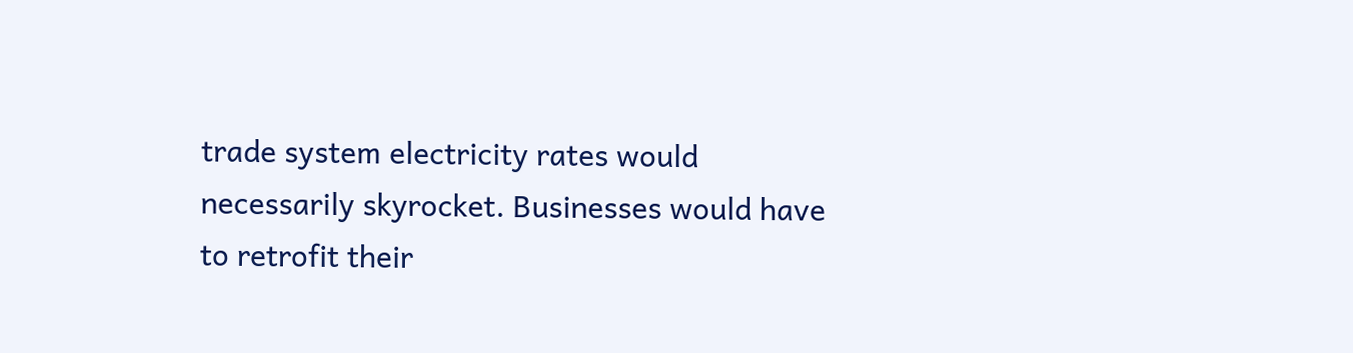trade system electricity rates would necessarily skyrocket. Businesses would have to retrofit their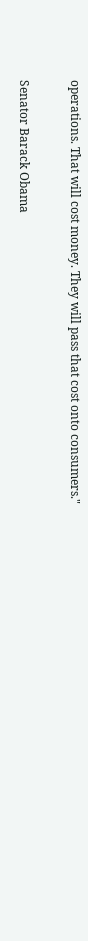operations. That will cost money. They will pass that cost onto consumers."

Senator Barack Obama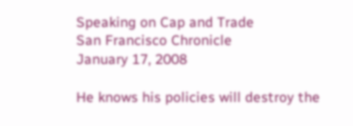Speaking on Cap and Trade
San Francisco Chronicle
January 17, 2008

He knows his policies will destroy the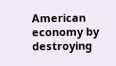American economy by destroying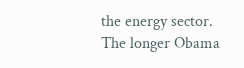the energy sector.  The longer Obama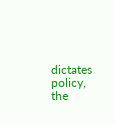dictates policy, the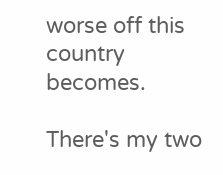worse off this country becomes.

There's my two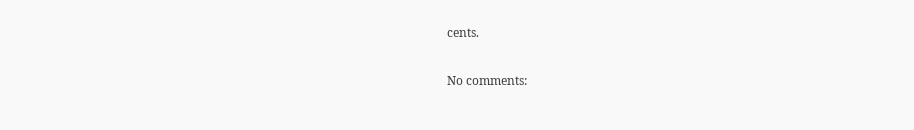cents.

No comments: